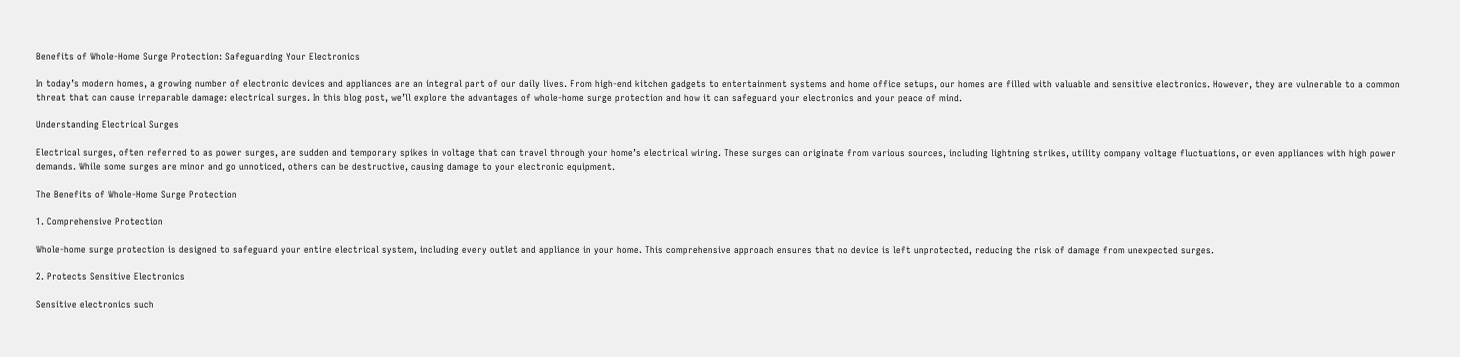Benefits of Whole-Home Surge Protection: Safeguarding Your Electronics

In today’s modern homes, a growing number of electronic devices and appliances are an integral part of our daily lives. From high-end kitchen gadgets to entertainment systems and home office setups, our homes are filled with valuable and sensitive electronics. However, they are vulnerable to a common threat that can cause irreparable damage: electrical surges. In this blog post, we’ll explore the advantages of whole-home surge protection and how it can safeguard your electronics and your peace of mind.

Understanding Electrical Surges

Electrical surges, often referred to as power surges, are sudden and temporary spikes in voltage that can travel through your home’s electrical wiring. These surges can originate from various sources, including lightning strikes, utility company voltage fluctuations, or even appliances with high power demands. While some surges are minor and go unnoticed, others can be destructive, causing damage to your electronic equipment.

The Benefits of Whole-Home Surge Protection

1. Comprehensive Protection

Whole-home surge protection is designed to safeguard your entire electrical system, including every outlet and appliance in your home. This comprehensive approach ensures that no device is left unprotected, reducing the risk of damage from unexpected surges.

2. Protects Sensitive Electronics

Sensitive electronics such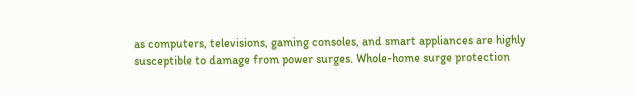as computers, televisions, gaming consoles, and smart appliances are highly susceptible to damage from power surges. Whole-home surge protection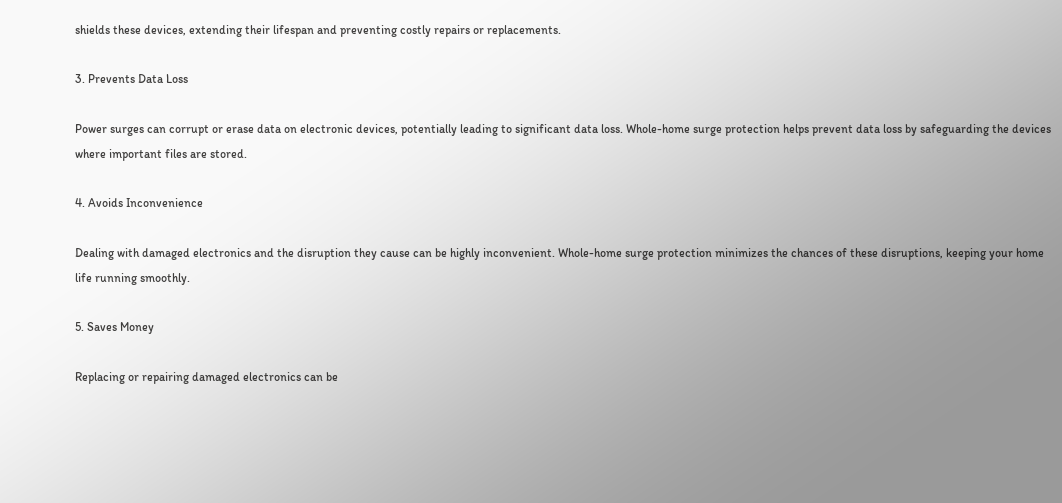shields these devices, extending their lifespan and preventing costly repairs or replacements.

3. Prevents Data Loss

Power surges can corrupt or erase data on electronic devices, potentially leading to significant data loss. Whole-home surge protection helps prevent data loss by safeguarding the devices where important files are stored.

4. Avoids Inconvenience

Dealing with damaged electronics and the disruption they cause can be highly inconvenient. Whole-home surge protection minimizes the chances of these disruptions, keeping your home life running smoothly.

5. Saves Money

Replacing or repairing damaged electronics can be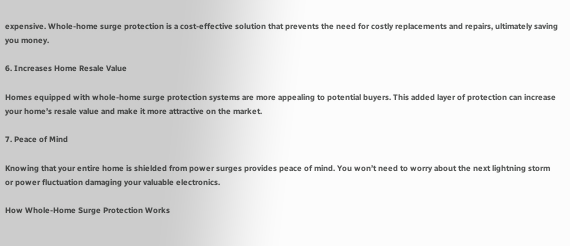expensive. Whole-home surge protection is a cost-effective solution that prevents the need for costly replacements and repairs, ultimately saving you money.

6. Increases Home Resale Value

Homes equipped with whole-home surge protection systems are more appealing to potential buyers. This added layer of protection can increase your home’s resale value and make it more attractive on the market.

7. Peace of Mind

Knowing that your entire home is shielded from power surges provides peace of mind. You won’t need to worry about the next lightning storm or power fluctuation damaging your valuable electronics.

How Whole-Home Surge Protection Works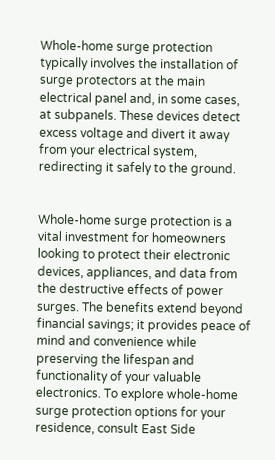Whole-home surge protection typically involves the installation of surge protectors at the main electrical panel and, in some cases, at subpanels. These devices detect excess voltage and divert it away from your electrical system, redirecting it safely to the ground.


Whole-home surge protection is a vital investment for homeowners looking to protect their electronic devices, appliances, and data from the destructive effects of power surges. The benefits extend beyond financial savings; it provides peace of mind and convenience while preserving the lifespan and functionality of your valuable electronics. To explore whole-home surge protection options for your residence, consult East Side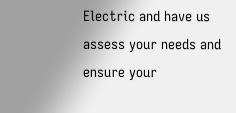Electric and have us assess your needs and ensure your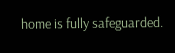home is fully safeguarded.